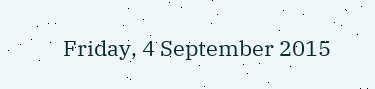Friday, 4 September 2015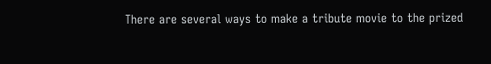There are several ways to make a tribute movie to the prized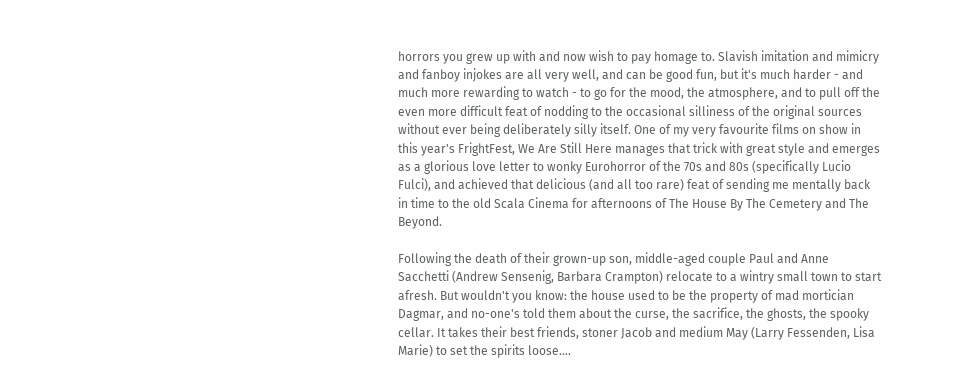horrors you grew up with and now wish to pay homage to. Slavish imitation and mimicry and fanboy injokes are all very well, and can be good fun, but it's much harder - and much more rewarding to watch - to go for the mood, the atmosphere, and to pull off the even more difficult feat of nodding to the occasional silliness of the original sources without ever being deliberately silly itself. One of my very favourite films on show in this year's FrightFest, We Are Still Here manages that trick with great style and emerges as a glorious love letter to wonky Eurohorror of the 70s and 80s (specifically Lucio Fulci), and achieved that delicious (and all too rare) feat of sending me mentally back in time to the old Scala Cinema for afternoons of The House By The Cemetery and The Beyond.

Following the death of their grown-up son, middle-aged couple Paul and Anne Sacchetti (Andrew Sensenig, Barbara Crampton) relocate to a wintry small town to start afresh. But wouldn't you know: the house used to be the property of mad mortician Dagmar, and no-one's told them about the curse, the sacrifice, the ghosts, the spooky cellar. It takes their best friends, stoner Jacob and medium May (Larry Fessenden, Lisa Marie) to set the spirits loose....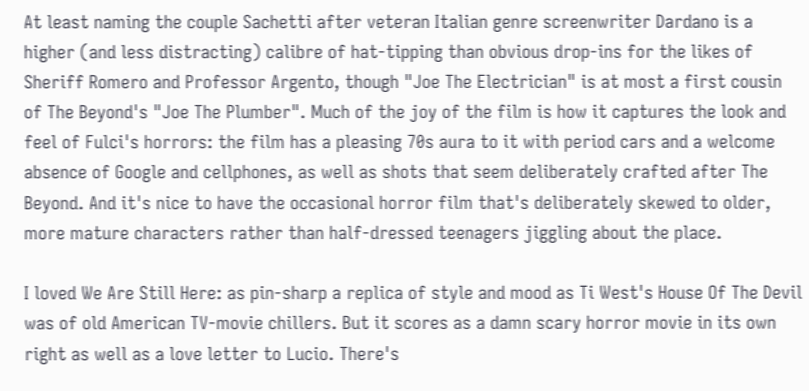At least naming the couple Sachetti after veteran Italian genre screenwriter Dardano is a higher (and less distracting) calibre of hat-tipping than obvious drop-ins for the likes of Sheriff Romero and Professor Argento, though "Joe The Electrician" is at most a first cousin of The Beyond's "Joe The Plumber". Much of the joy of the film is how it captures the look and feel of Fulci's horrors: the film has a pleasing 70s aura to it with period cars and a welcome absence of Google and cellphones, as well as shots that seem deliberately crafted after The Beyond. And it's nice to have the occasional horror film that's deliberately skewed to older, more mature characters rather than half-dressed teenagers jiggling about the place.

I loved We Are Still Here: as pin-sharp a replica of style and mood as Ti West's House Of The Devil was of old American TV-movie chillers. But it scores as a damn scary horror movie in its own right as well as a love letter to Lucio. There's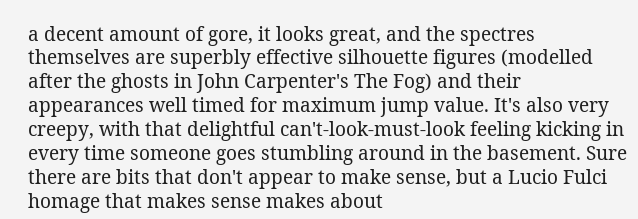a decent amount of gore, it looks great, and the spectres themselves are superbly effective silhouette figures (modelled after the ghosts in John Carpenter's The Fog) and their appearances well timed for maximum jump value. It's also very creepy, with that delightful can't-look-must-look feeling kicking in every time someone goes stumbling around in the basement. Sure there are bits that don't appear to make sense, but a Lucio Fulci homage that makes sense makes about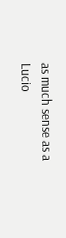as much sense as a Lucio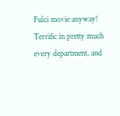Fulci movie anyway! Terrific in pretty much every department, and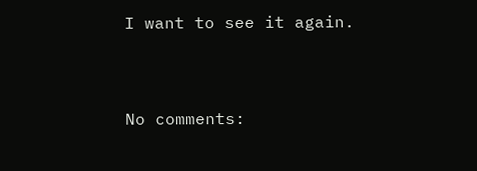I want to see it again.


No comments: